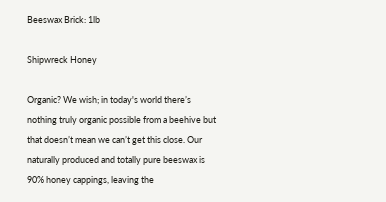Beeswax Brick: 1lb

Shipwreck Honey

Organic? We wish; in today's world there’s nothing truly organic possible from a beehive but that doesn’t mean we can’t get this close. Our naturally produced and totally pure beeswax is 90% honey cappings, leaving the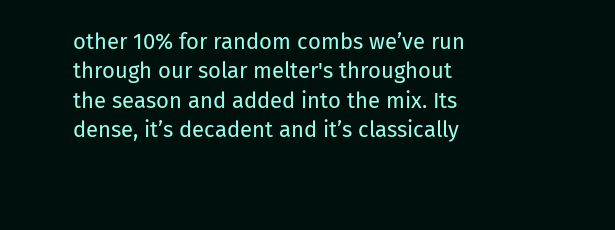other 10% for random combs we’ve run through our solar melter's throughout the season and added into the mix. Its dense, it’s decadent and it’s classically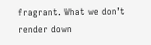fragrant. What we don’t render down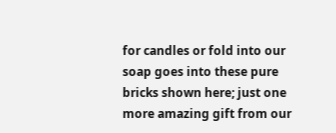for candles or fold into our soap goes into these pure bricks shown here; just one more amazing gift from our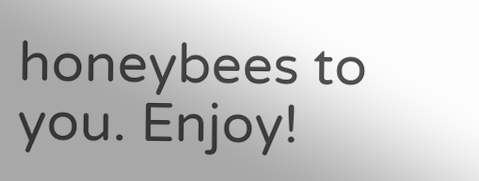honeybees to you. Enjoy!